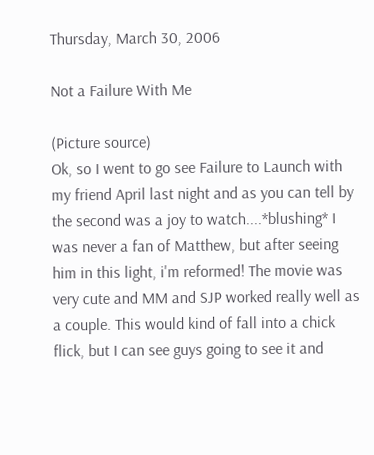Thursday, March 30, 2006

Not a Failure With Me

(Picture source)
Ok, so I went to go see Failure to Launch with my friend April last night and as you can tell by the second was a joy to watch....*blushing* I was never a fan of Matthew, but after seeing him in this light, i'm reformed! The movie was very cute and MM and SJP worked really well as a couple. This would kind of fall into a chick flick, but I can see guys going to see it and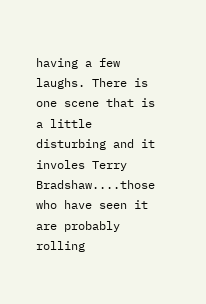having a few laughs. There is one scene that is a little disturbing and it involes Terry Bradshaw....those who have seen it are probably rolling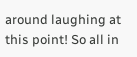around laughing at this point! So all in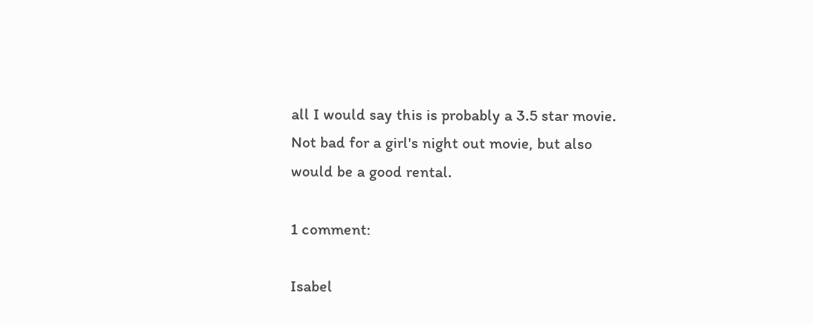all I would say this is probably a 3.5 star movie. Not bad for a girl's night out movie, but also would be a good rental.

1 comment:

Isabel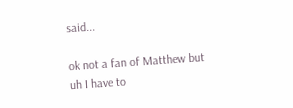said...

ok not a fan of Matthew but uh I have to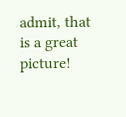admit, that is a great picture!